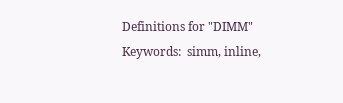Definitions for "DIMM"
Keywords:  simm, inline,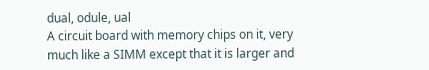dual, odule, ual
A circuit board with memory chips on it, very much like a SIMM except that it is larger and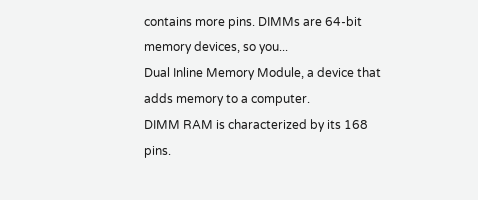contains more pins. DIMMs are 64-bit memory devices, so you...
Dual Inline Memory Module, a device that adds memory to a computer.
DIMM RAM is characterized by its 168 pins.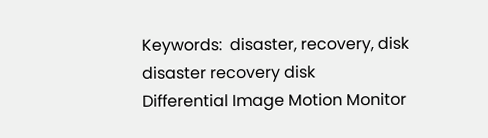Keywords:  disaster, recovery, disk
disaster recovery disk
Differential Image Motion Monitor